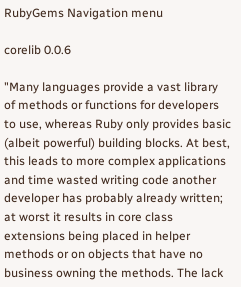RubyGems Navigation menu

corelib 0.0.6

"Many languages provide a vast library of methods or functions for developers to use, whereas Ruby only provides basic (albeit powerful) building blocks. At best, this leads to more complex applications and time wasted writing code another developer has probably already written; at worst it results in core class extensions being placed in helper methods or on objects that have no business owning the methods. The lack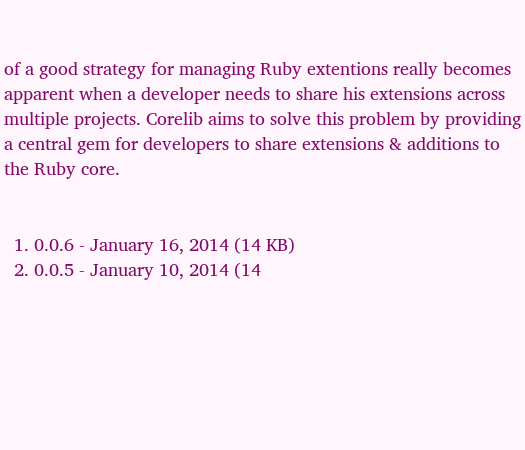of a good strategy for managing Ruby extentions really becomes apparent when a developer needs to share his extensions across multiple projects. Corelib aims to solve this problem by providing a central gem for developers to share extensions & additions to the Ruby core.


  1. 0.0.6 - January 16, 2014 (14 KB)
  2. 0.0.5 - January 10, 2014 (14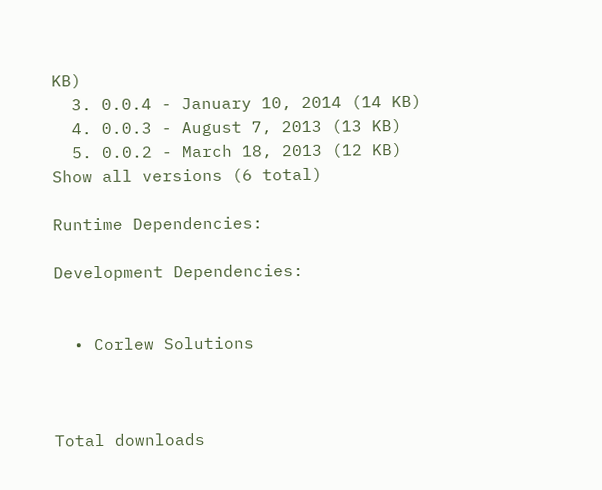KB)
  3. 0.0.4 - January 10, 2014 (14 KB)
  4. 0.0.3 - August 7, 2013 (13 KB)
  5. 0.0.2 - March 18, 2013 (12 KB)
Show all versions (6 total)

Runtime Dependencies:

Development Dependencies:


  • Corlew Solutions



Total downloads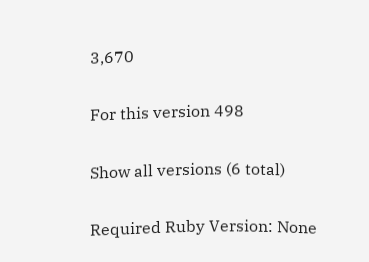3,670

For this version 498

Show all versions (6 total)

Required Ruby Version: None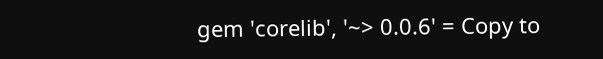gem 'corelib', '~> 0.0.6' = Copy to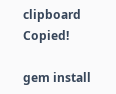clipboard Copied!

gem install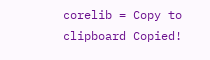corelib = Copy to clipboard Copied!